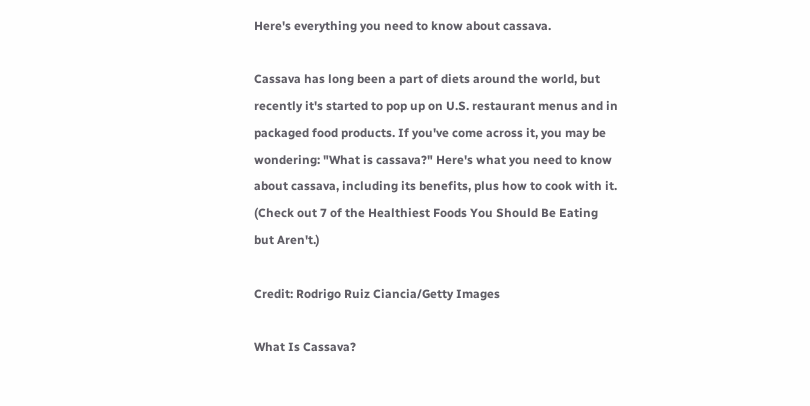Here's everything you need to know about cassava.

Cassava has long been a part of diets around the world, but recently it's started to pop up on U.S. restaurant menus and in packaged food products. If you've come across it, you may be wondering: "What is cassava?" Here's what you need to know about cassava, including its benefits, plus how to cook with it. (Check out 7 of the Healthiest Foods You Should Be Eating but Aren't.)

Credit: Rodrigo Ruiz Ciancia/Getty Images

What Is Cassava?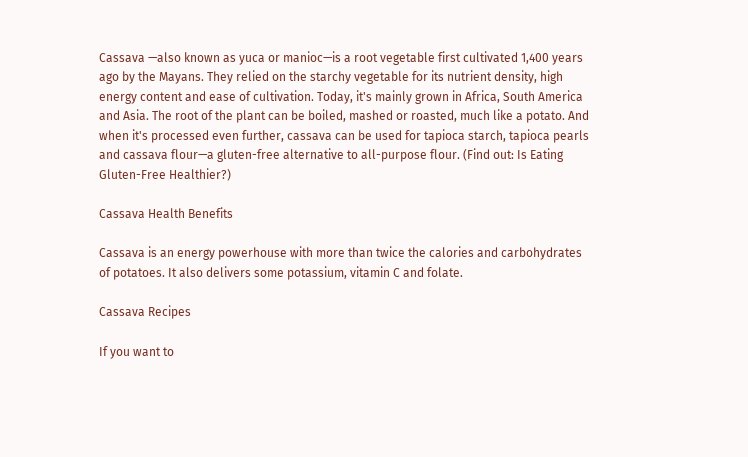Cassava —also known as yuca or manioc—is a root vegetable first cultivated 1,400 years ago by the Mayans. They relied on the starchy vegetable for its nutrient density, high energy content and ease of cultivation. Today, it's mainly grown in Africa, South America and Asia. The root of the plant can be boiled, mashed or roasted, much like a potato. And when it's processed even further, cassava can be used for tapioca starch, tapioca pearls and cassava flour—a gluten-free alternative to all-purpose flour. (Find out: Is Eating Gluten-Free Healthier?)

Cassava Health Benefits

Cassava is an energy powerhouse with more than twice the calories and carbohydrates of potatoes. It also delivers some potassium, vitamin C and folate.

Cassava Recipes

If you want to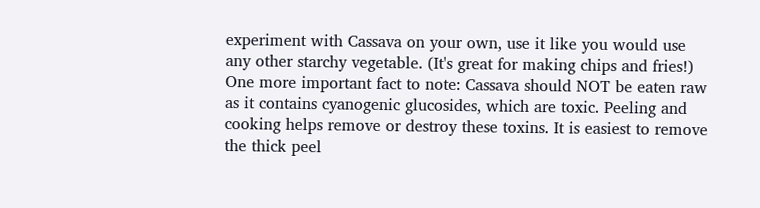experiment with Cassava on your own, use it like you would use any other starchy vegetable. (It's great for making chips and fries!) One more important fact to note: Cassava should NOT be eaten raw as it contains cyanogenic glucosides, which are toxic. Peeling and cooking helps remove or destroy these toxins. It is easiest to remove the thick peel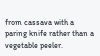from cassava with a paring knife rather than a vegetable peeler.